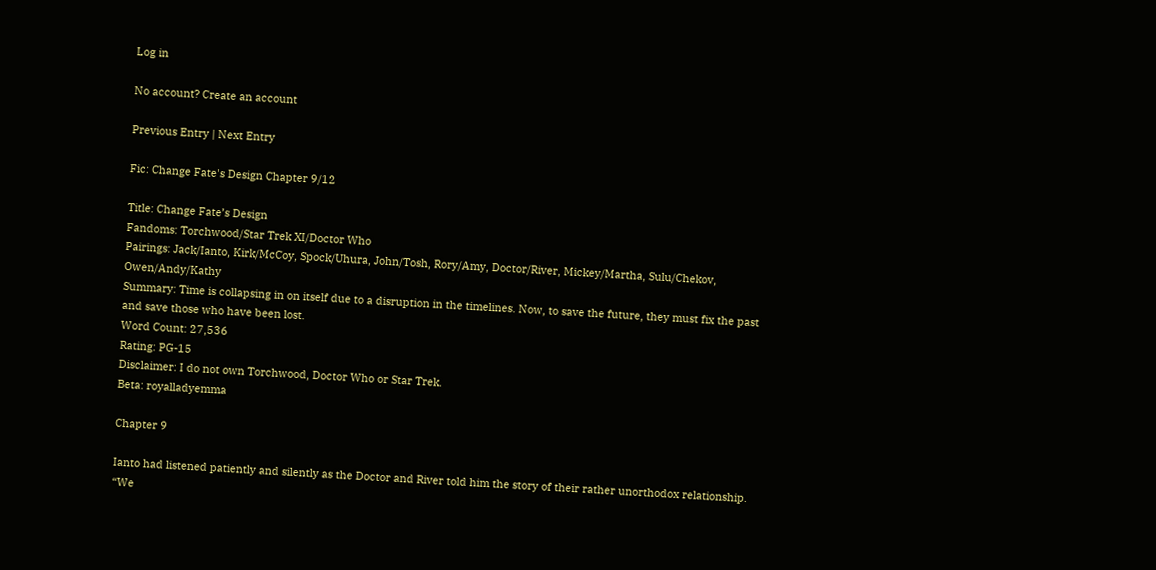Log in

No account? Create an account

Previous Entry | Next Entry

Fic: Change Fate's Design Chapter 9/12

Title: Change Fate’s Design
Fandoms: Torchwood/Star Trek XI/Doctor Who
Pairings: Jack/Ianto, Kirk/McCoy, Spock/Uhura, John/Tosh, Rory/Amy, Doctor/River, Mickey/Martha, Sulu/Chekov, Owen/Andy/Kathy
Summary: Time is collapsing in on itself due to a disruption in the timelines. Now, to save the future, they must fix the past and save those who have been lost.
Word Count: 27,536
Rating: PG-15
Disclaimer: I do not own Torchwood, Doctor Who or Star Trek.
Beta: royalladyemma

Chapter 9

Ianto had listened patiently and silently as the Doctor and River told him the story of their rather unorthodox relationship. “We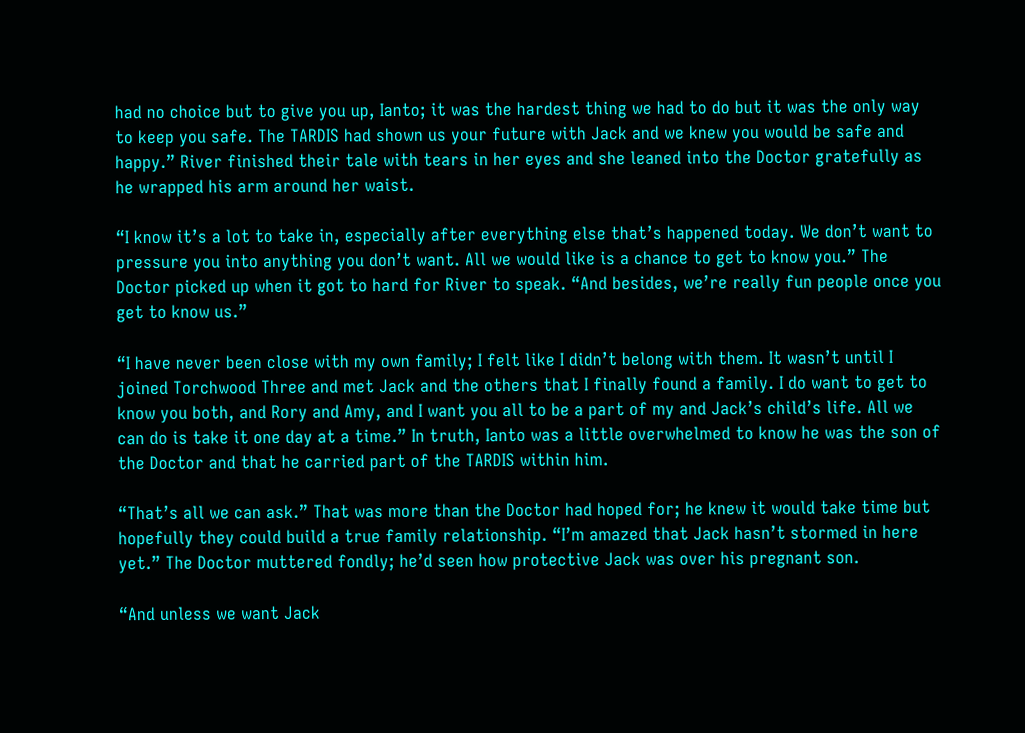had no choice but to give you up, Ianto; it was the hardest thing we had to do but it was the only way to keep you safe. The TARDIS had shown us your future with Jack and we knew you would be safe and happy.” River finished their tale with tears in her eyes and she leaned into the Doctor gratefully as he wrapped his arm around her waist.

“I know it’s a lot to take in, especially after everything else that’s happened today. We don’t want to pressure you into anything you don’t want. All we would like is a chance to get to know you.” The Doctor picked up when it got to hard for River to speak. “And besides, we’re really fun people once you get to know us.”

“I have never been close with my own family; I felt like I didn’t belong with them. It wasn’t until I joined Torchwood Three and met Jack and the others that I finally found a family. I do want to get to know you both, and Rory and Amy, and I want you all to be a part of my and Jack’s child’s life. All we can do is take it one day at a time.” In truth, Ianto was a little overwhelmed to know he was the son of the Doctor and that he carried part of the TARDIS within him.

“That’s all we can ask.” That was more than the Doctor had hoped for; he knew it would take time but hopefully they could build a true family relationship. “I’m amazed that Jack hasn’t stormed in here yet.” The Doctor muttered fondly; he’d seen how protective Jack was over his pregnant son.

“And unless we want Jack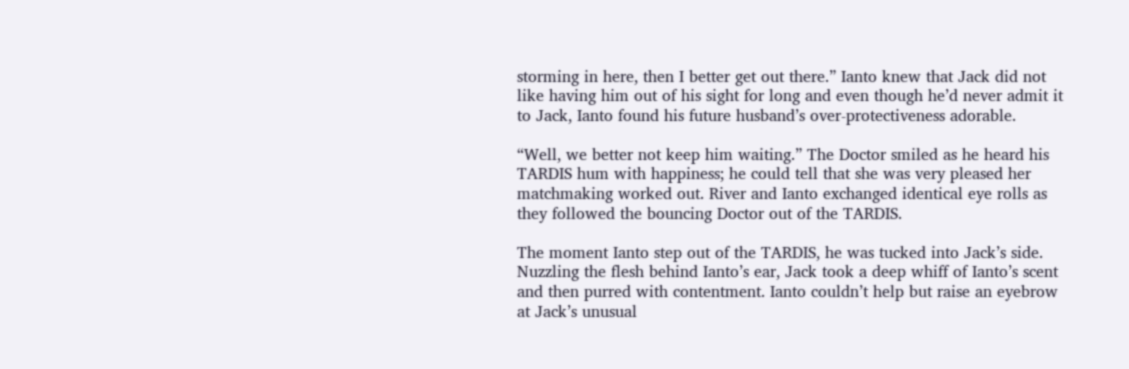storming in here, then I better get out there.” Ianto knew that Jack did not like having him out of his sight for long and even though he’d never admit it to Jack, Ianto found his future husband’s over-protectiveness adorable.

“Well, we better not keep him waiting.” The Doctor smiled as he heard his TARDIS hum with happiness; he could tell that she was very pleased her matchmaking worked out. River and Ianto exchanged identical eye rolls as they followed the bouncing Doctor out of the TARDIS.

The moment Ianto step out of the TARDIS, he was tucked into Jack’s side. Nuzzling the flesh behind Ianto’s ear, Jack took a deep whiff of Ianto’s scent and then purred with contentment. Ianto couldn’t help but raise an eyebrow at Jack’s unusual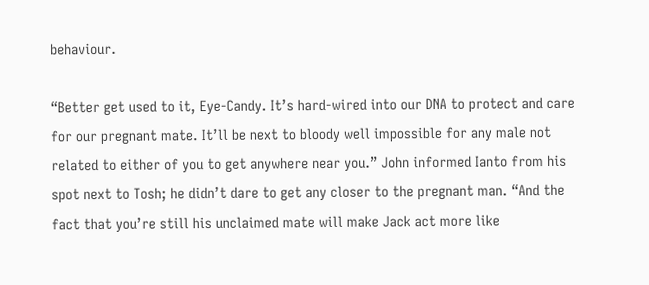behaviour.

“Better get used to it, Eye-Candy. It’s hard-wired into our DNA to protect and care for our pregnant mate. It’ll be next to bloody well impossible for any male not related to either of you to get anywhere near you.” John informed Ianto from his spot next to Tosh; he didn’t dare to get any closer to the pregnant man. “And the fact that you’re still his unclaimed mate will make Jack act more like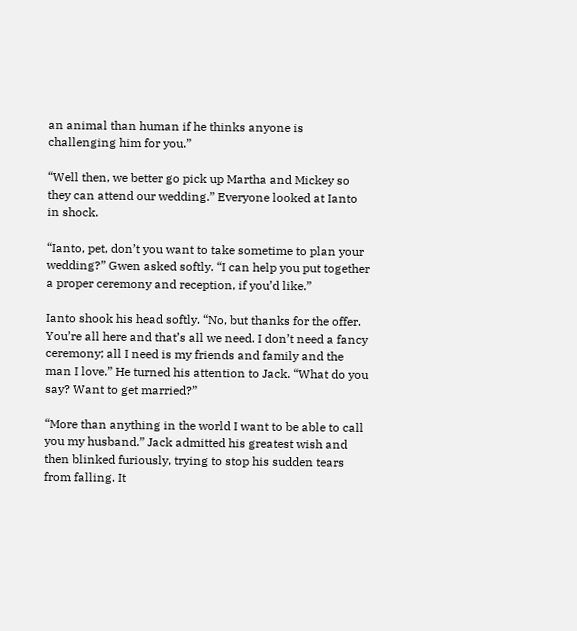an animal than human if he thinks anyone is challenging him for you.”

“Well then, we better go pick up Martha and Mickey so they can attend our wedding.” Everyone looked at Ianto in shock.

“Ianto, pet, don’t you want to take sometime to plan your wedding?” Gwen asked softly. “I can help you put together a proper ceremony and reception, if you’d like.”

Ianto shook his head softly. “No, but thanks for the offer. You’re all here and that’s all we need. I don’t need a fancy ceremony; all I need is my friends and family and the man I love.” He turned his attention to Jack. “What do you say? Want to get married?”

“More than anything in the world I want to be able to call you my husband.” Jack admitted his greatest wish and then blinked furiously, trying to stop his sudden tears from falling. It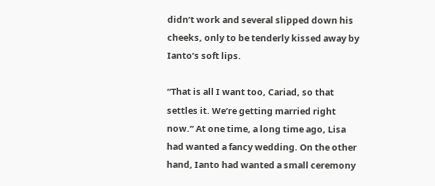didn’t work and several slipped down his cheeks, only to be tenderly kissed away by Ianto’s soft lips.

“That is all I want too, Cariad, so that settles it. We’re getting married right now.” At one time, a long time ago, Lisa had wanted a fancy wedding. On the other hand, Ianto had wanted a small ceremony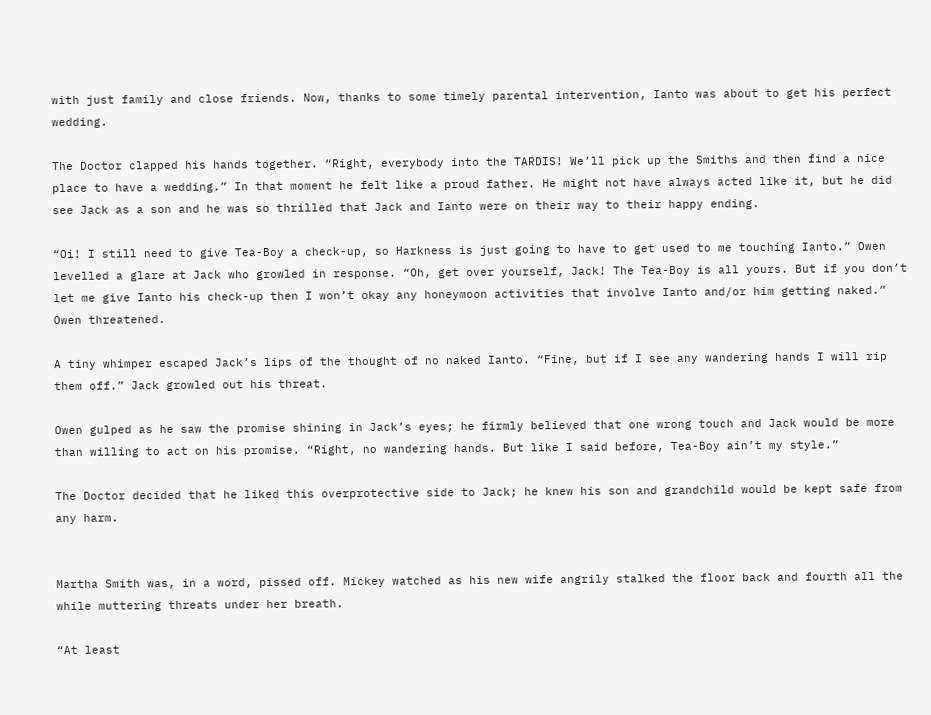with just family and close friends. Now, thanks to some timely parental intervention, Ianto was about to get his perfect wedding.

The Doctor clapped his hands together. “Right, everybody into the TARDIS! We’ll pick up the Smiths and then find a nice place to have a wedding.” In that moment he felt like a proud father. He might not have always acted like it, but he did see Jack as a son and he was so thrilled that Jack and Ianto were on their way to their happy ending.

“Oi! I still need to give Tea-Boy a check-up, so Harkness is just going to have to get used to me touching Ianto.” Owen levelled a glare at Jack who growled in response. “Oh, get over yourself, Jack! The Tea-Boy is all yours. But if you don’t let me give Ianto his check-up then I won’t okay any honeymoon activities that involve Ianto and/or him getting naked.” Owen threatened.

A tiny whimper escaped Jack’s lips of the thought of no naked Ianto. “Fine, but if I see any wandering hands I will rip them off.” Jack growled out his threat.

Owen gulped as he saw the promise shining in Jack’s eyes; he firmly believed that one wrong touch and Jack would be more than willing to act on his promise. “Right, no wandering hands. But like I said before, Tea-Boy ain’t my style.”

The Doctor decided that he liked this overprotective side to Jack; he knew his son and grandchild would be kept safe from any harm.


Martha Smith was, in a word, pissed off. Mickey watched as his new wife angrily stalked the floor back and fourth all the while muttering threats under her breath.

“At least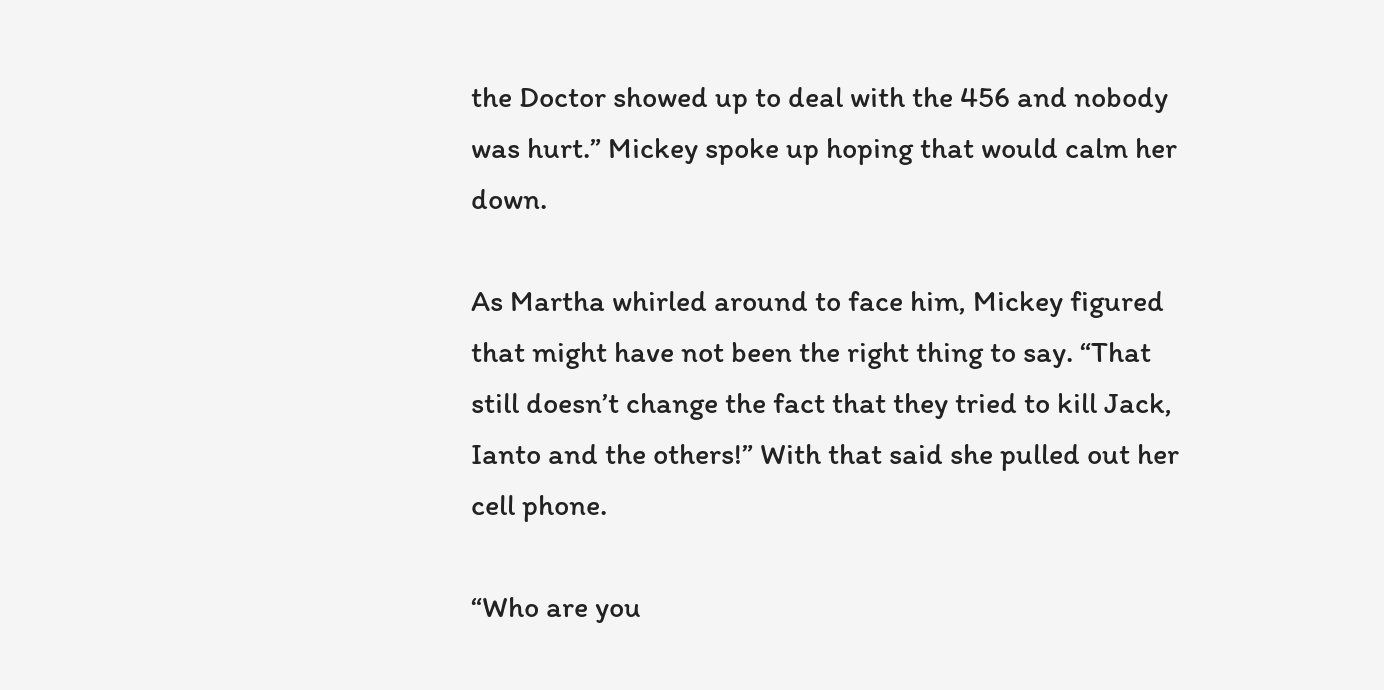the Doctor showed up to deal with the 456 and nobody was hurt.” Mickey spoke up hoping that would calm her down.

As Martha whirled around to face him, Mickey figured that might have not been the right thing to say. “That still doesn’t change the fact that they tried to kill Jack, Ianto and the others!” With that said she pulled out her cell phone.

“Who are you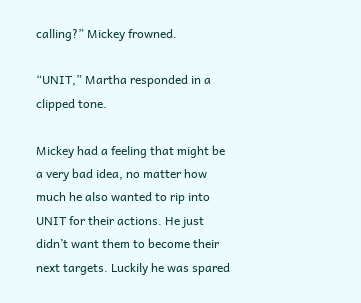calling?” Mickey frowned.

“UNIT,” Martha responded in a clipped tone.

Mickey had a feeling that might be a very bad idea, no matter how much he also wanted to rip into UNIT for their actions. He just didn’t want them to become their next targets. Luckily he was spared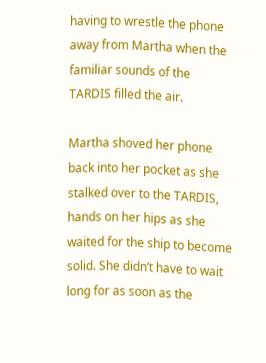having to wrestle the phone away from Martha when the familiar sounds of the TARDIS filled the air.

Martha shoved her phone back into her pocket as she stalked over to the TARDIS, hands on her hips as she waited for the ship to become solid. She didn’t have to wait long for as soon as the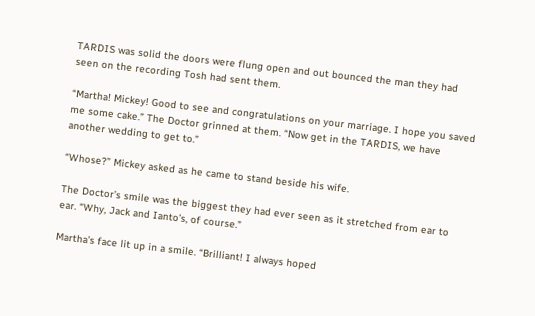TARDIS was solid the doors were flung open and out bounced the man they had seen on the recording Tosh had sent them.

“Martha! Mickey! Good to see and congratulations on your marriage. I hope you saved me some cake.” The Doctor grinned at them. “Now get in the TARDIS, we have another wedding to get to.”

“Whose?” Mickey asked as he came to stand beside his wife.

The Doctor’s smile was the biggest they had ever seen as it stretched from ear to ear. “Why, Jack and Ianto’s, of course.”

Martha’s face lit up in a smile. “Brilliant! I always hoped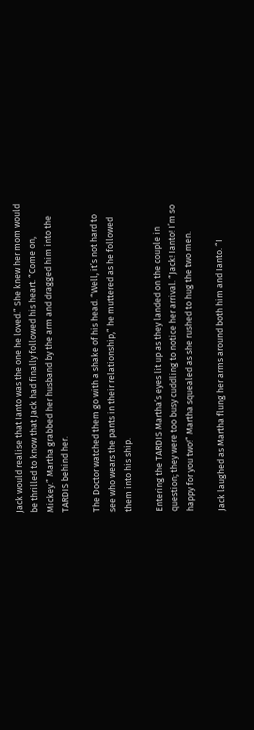Jack would realise that Ianto was the one he loved.” She knew her mom would be thrilled to know that Jack had finally followed his heart. “Come on, Mickey.” Martha grabbed her husband by the arm and dragged him into the TARDIS behind her.

The Doctor watched them go with a shake of his head. “Well, it’s not hard to see who wears the pants in their relationship,” he muttered as he followed them into his ship.

Entering the TARDIS Martha’s eyes lit up as they landed on the couple in question; they were too busy cuddling to notice her arrival. “Jack! Ianto! I’m so happy for you two!” Martha squealed as she rushed to hug the two men.

Jack laughed as Martha flung her arms around both him and Ianto. “I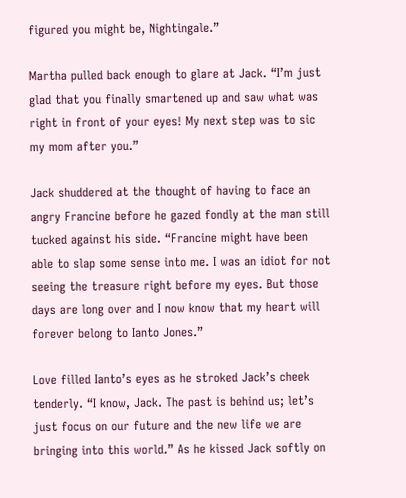figured you might be, Nightingale.”

Martha pulled back enough to glare at Jack. “I’m just glad that you finally smartened up and saw what was right in front of your eyes! My next step was to sic my mom after you.”

Jack shuddered at the thought of having to face an angry Francine before he gazed fondly at the man still tucked against his side. “Francine might have been able to slap some sense into me. I was an idiot for not seeing the treasure right before my eyes. But those days are long over and I now know that my heart will forever belong to Ianto Jones.”

Love filled Ianto’s eyes as he stroked Jack’s cheek tenderly. “I know, Jack. The past is behind us; let’s just focus on our future and the new life we are bringing into this world.” As he kissed Jack softly on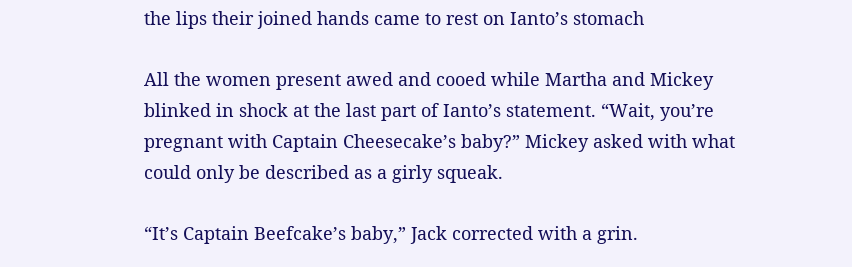the lips their joined hands came to rest on Ianto’s stomach

All the women present awed and cooed while Martha and Mickey blinked in shock at the last part of Ianto’s statement. “Wait, you’re pregnant with Captain Cheesecake’s baby?” Mickey asked with what could only be described as a girly squeak.

“It’s Captain Beefcake’s baby,” Jack corrected with a grin.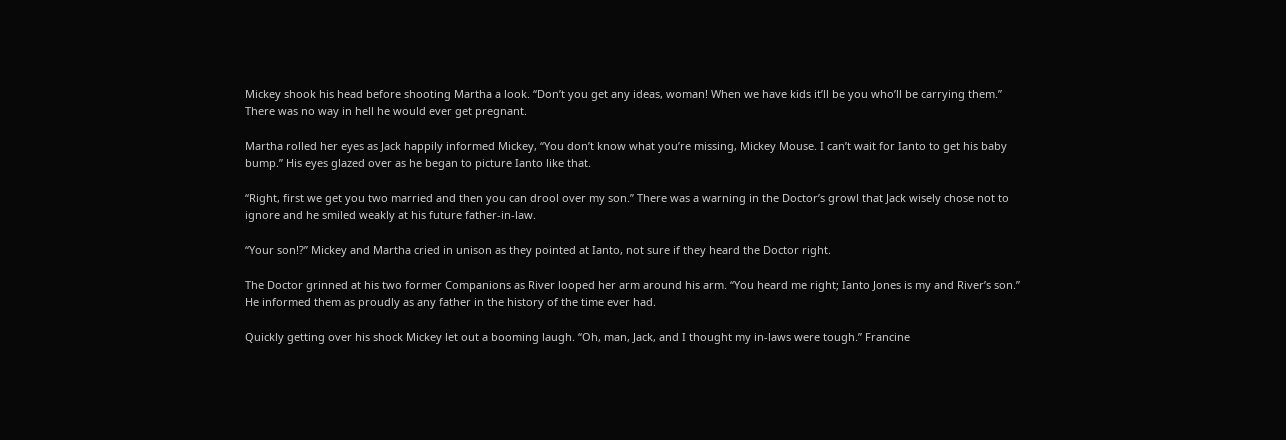Mickey shook his head before shooting Martha a look. “Don’t you get any ideas, woman! When we have kids it’ll be you who’ll be carrying them.” There was no way in hell he would ever get pregnant.

Martha rolled her eyes as Jack happily informed Mickey, “You don’t know what you’re missing, Mickey Mouse. I can’t wait for Ianto to get his baby bump.” His eyes glazed over as he began to picture Ianto like that.

“Right, first we get you two married and then you can drool over my son.” There was a warning in the Doctor’s growl that Jack wisely chose not to ignore and he smiled weakly at his future father-in-law.

“Your son!?” Mickey and Martha cried in unison as they pointed at Ianto, not sure if they heard the Doctor right.

The Doctor grinned at his two former Companions as River looped her arm around his arm. “You heard me right; Ianto Jones is my and River’s son.” He informed them as proudly as any father in the history of the time ever had.

Quickly getting over his shock Mickey let out a booming laugh. “Oh, man, Jack, and I thought my in-laws were tough.” Francine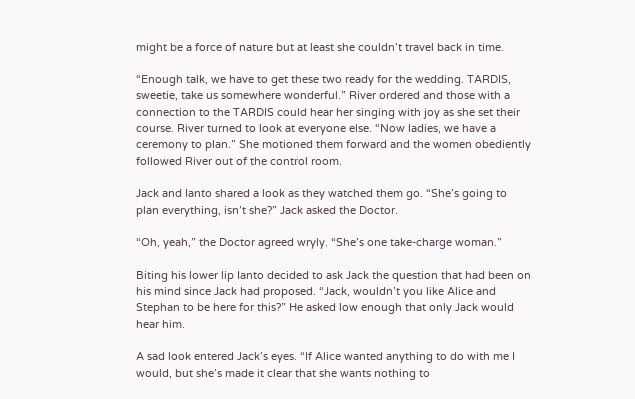might be a force of nature but at least she couldn’t travel back in time.

“Enough talk, we have to get these two ready for the wedding. TARDIS, sweetie, take us somewhere wonderful.” River ordered and those with a connection to the TARDIS could hear her singing with joy as she set their course. River turned to look at everyone else. “Now ladies, we have a ceremony to plan.” She motioned them forward and the women obediently followed River out of the control room.

Jack and Ianto shared a look as they watched them go. “She’s going to plan everything, isn’t she?” Jack asked the Doctor.

“Oh, yeah,” the Doctor agreed wryly. “She’s one take-charge woman.”

Biting his lower lip Ianto decided to ask Jack the question that had been on his mind since Jack had proposed. “Jack, wouldn’t you like Alice and Stephan to be here for this?” He asked low enough that only Jack would hear him.

A sad look entered Jack’s eyes. “If Alice wanted anything to do with me I would, but she’s made it clear that she wants nothing to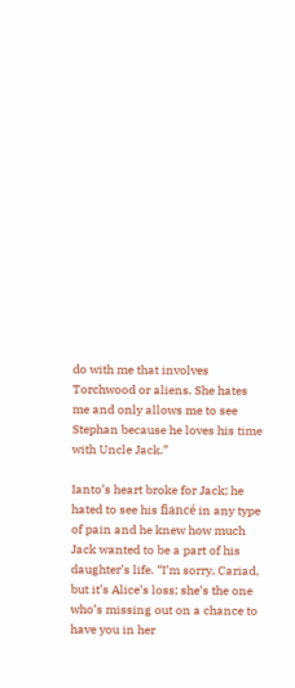do with me that involves Torchwood or aliens. She hates me and only allows me to see Stephan because he loves his time with Uncle Jack.”

Ianto’s heart broke for Jack; he hated to see his fiancé in any type of pain and he knew how much Jack wanted to be a part of his daughter’s life. “I’m sorry, Cariad, but it’s Alice’s loss; she’s the one who’s missing out on a chance to have you in her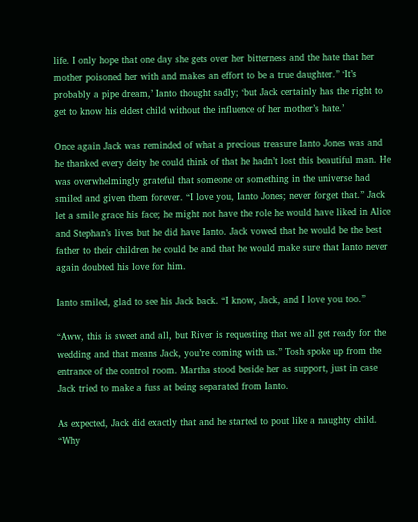life. I only hope that one day she gets over her bitterness and the hate that her mother poisoned her with and makes an effort to be a true daughter.” ‘It’s probably a pipe dream,’ Ianto thought sadly; ‘but Jack certainly has the right to get to know his eldest child without the influence of her mother’s hate.’

Once again Jack was reminded of what a precious treasure Ianto Jones was and he thanked every deity he could think of that he hadn’t lost this beautiful man. He was overwhelmingly grateful that someone or something in the universe had smiled and given them forever. “I love you, Ianto Jones; never forget that.” Jack let a smile grace his face; he might not have the role he would have liked in Alice and Stephan’s lives but he did have Ianto. Jack vowed that he would be the best father to their children he could be and that he would make sure that Ianto never again doubted his love for him.

Ianto smiled, glad to see his Jack back. “I know, Jack, and I love you too.”

“Aww, this is sweet and all, but River is requesting that we all get ready for the wedding and that means Jack, you’re coming with us.” Tosh spoke up from the entrance of the control room. Martha stood beside her as support, just in case Jack tried to make a fuss at being separated from Ianto.

As expected, Jack did exactly that and he started to pout like a naughty child. “Why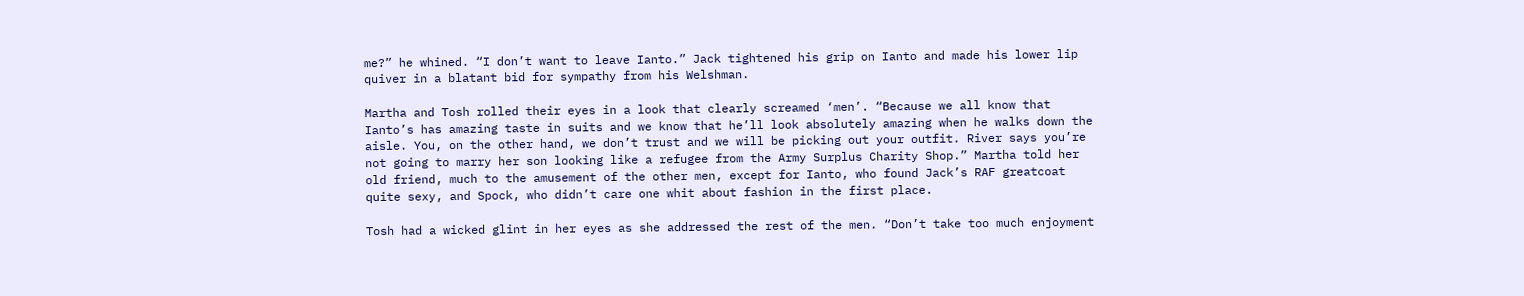me?” he whined. “I don’t want to leave Ianto.” Jack tightened his grip on Ianto and made his lower lip quiver in a blatant bid for sympathy from his Welshman.

Martha and Tosh rolled their eyes in a look that clearly screamed ‘men’. “Because we all know that Ianto’s has amazing taste in suits and we know that he’ll look absolutely amazing when he walks down the aisle. You, on the other hand, we don’t trust and we will be picking out your outfit. River says you’re not going to marry her son looking like a refugee from the Army Surplus Charity Shop.” Martha told her old friend, much to the amusement of the other men, except for Ianto, who found Jack’s RAF greatcoat quite sexy, and Spock, who didn’t care one whit about fashion in the first place.

Tosh had a wicked glint in her eyes as she addressed the rest of the men. “Don’t take too much enjoyment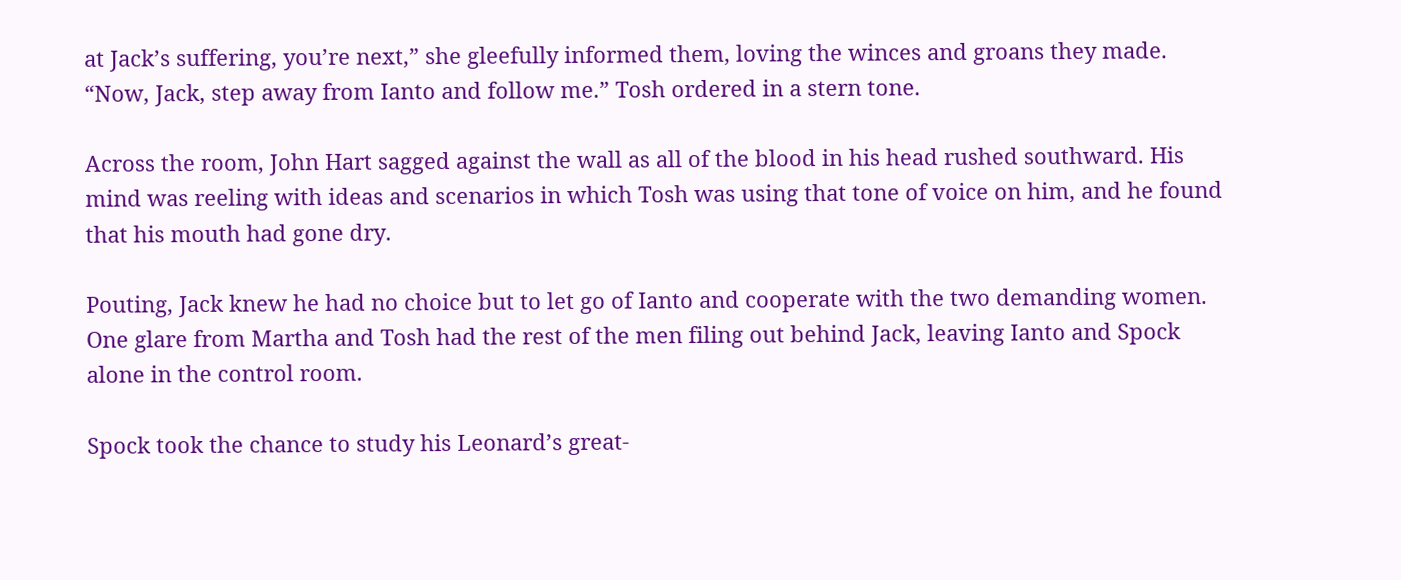at Jack’s suffering, you’re next,” she gleefully informed them, loving the winces and groans they made. “Now, Jack, step away from Ianto and follow me.” Tosh ordered in a stern tone.

Across the room, John Hart sagged against the wall as all of the blood in his head rushed southward. His mind was reeling with ideas and scenarios in which Tosh was using that tone of voice on him, and he found that his mouth had gone dry.

Pouting, Jack knew he had no choice but to let go of Ianto and cooperate with the two demanding women. One glare from Martha and Tosh had the rest of the men filing out behind Jack, leaving Ianto and Spock alone in the control room.

Spock took the chance to study his Leonard’s great-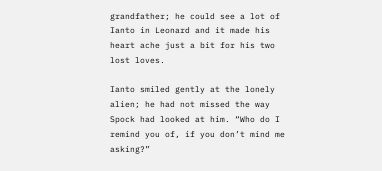grandfather; he could see a lot of Ianto in Leonard and it made his heart ache just a bit for his two lost loves.

Ianto smiled gently at the lonely alien; he had not missed the way Spock had looked at him. “Who do I remind you of, if you don’t mind me asking?”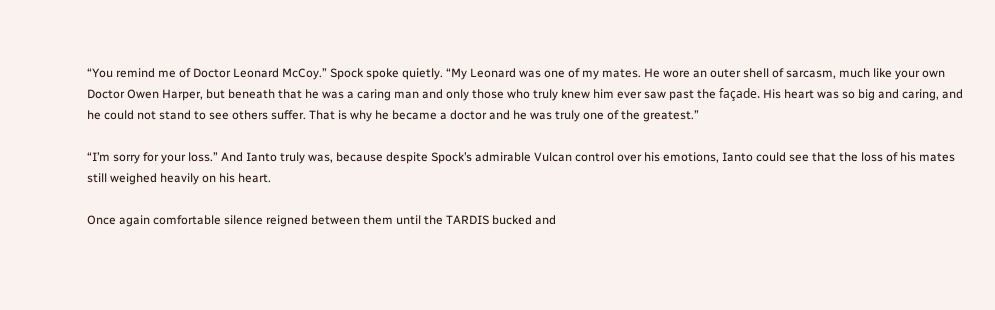“You remind me of Doctor Leonard McCoy.” Spock spoke quietly. “My Leonard was one of my mates. He wore an outer shell of sarcasm, much like your own Doctor Owen Harper, but beneath that he was a caring man and only those who truly knew him ever saw past the façade. His heart was so big and caring, and he could not stand to see others suffer. That is why he became a doctor and he was truly one of the greatest.”

“I’m sorry for your loss.” And Ianto truly was, because despite Spock’s admirable Vulcan control over his emotions, Ianto could see that the loss of his mates still weighed heavily on his heart.

Once again comfortable silence reigned between them until the TARDIS bucked and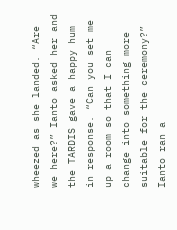wheezed as she landed. “Are we here?” Ianto asked her and the TARDIS gave a happy hum in response. “Can you set me up a room so that I can change into something more suitable for the ceremony?” Ianto ran a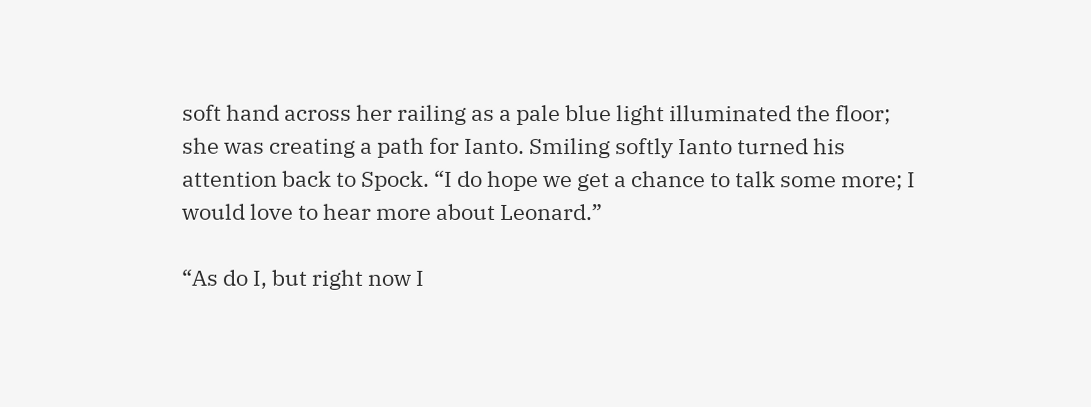soft hand across her railing as a pale blue light illuminated the floor; she was creating a path for Ianto. Smiling softly Ianto turned his attention back to Spock. “I do hope we get a chance to talk some more; I would love to hear more about Leonard.”

“As do I, but right now I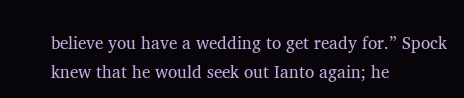believe you have a wedding to get ready for.” Spock knew that he would seek out Ianto again; he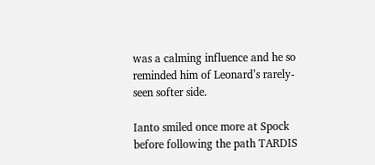was a calming influence and he so reminded him of Leonard’s rarely-seen softer side.

Ianto smiled once more at Spock before following the path TARDIS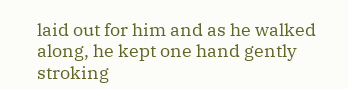laid out for him and as he walked along, he kept one hand gently stroking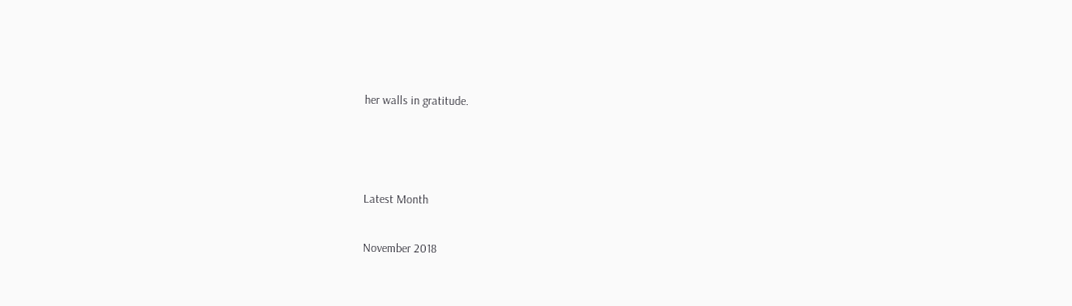her walls in gratitude.



Latest Month

November 2018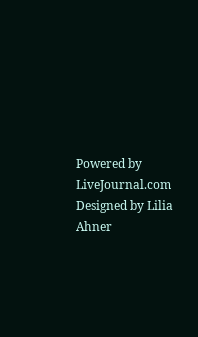Powered by LiveJournal.com
Designed by Lilia Ahner